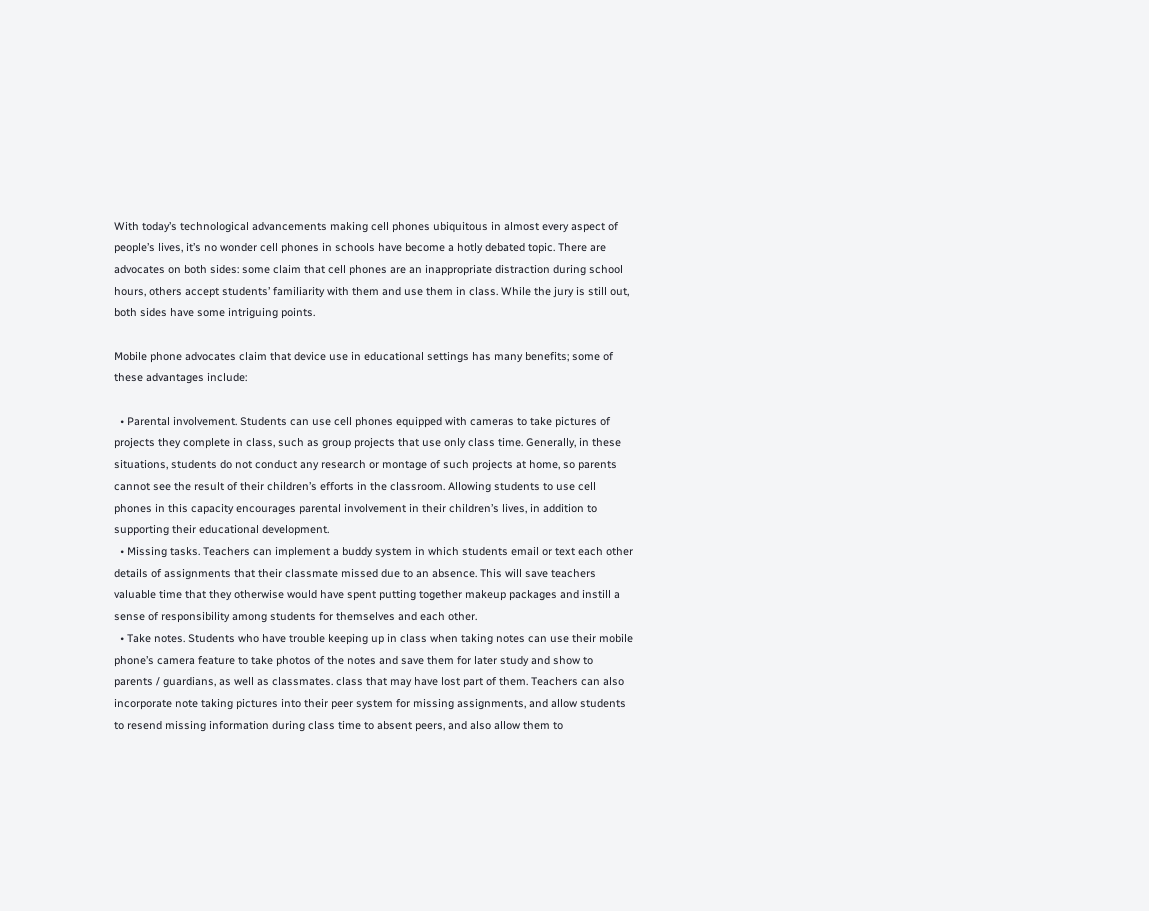With today’s technological advancements making cell phones ubiquitous in almost every aspect of people’s lives, it’s no wonder cell phones in schools have become a hotly debated topic. There are advocates on both sides: some claim that cell phones are an inappropriate distraction during school hours, others accept students’ familiarity with them and use them in class. While the jury is still out, both sides have some intriguing points.

Mobile phone advocates claim that device use in educational settings has many benefits; some of these advantages include:

  • Parental involvement. Students can use cell phones equipped with cameras to take pictures of projects they complete in class, such as group projects that use only class time. Generally, in these situations, students do not conduct any research or montage of such projects at home, so parents cannot see the result of their children’s efforts in the classroom. Allowing students to use cell phones in this capacity encourages parental involvement in their children’s lives, in addition to supporting their educational development.
  • Missing tasks. Teachers can implement a buddy system in which students email or text each other details of assignments that their classmate missed due to an absence. This will save teachers valuable time that they otherwise would have spent putting together makeup packages and instill a sense of responsibility among students for themselves and each other.
  • Take notes. Students who have trouble keeping up in class when taking notes can use their mobile phone’s camera feature to take photos of the notes and save them for later study and show to parents / guardians, as well as classmates. class that may have lost part of them. Teachers can also incorporate note taking pictures into their peer system for missing assignments, and allow students to resend missing information during class time to absent peers, and also allow them to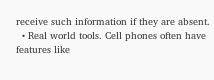receive such information if they are absent.
  • Real world tools. Cell phones often have features like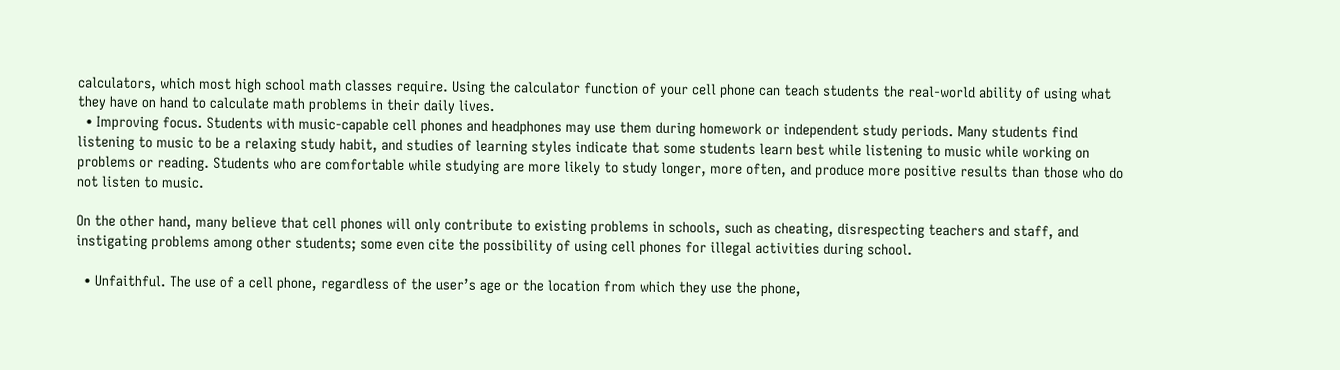calculators, which most high school math classes require. Using the calculator function of your cell phone can teach students the real-world ability of using what they have on hand to calculate math problems in their daily lives.
  • Improving focus. Students with music-capable cell phones and headphones may use them during homework or independent study periods. Many students find listening to music to be a relaxing study habit, and studies of learning styles indicate that some students learn best while listening to music while working on problems or reading. Students who are comfortable while studying are more likely to study longer, more often, and produce more positive results than those who do not listen to music.

On the other hand, many believe that cell phones will only contribute to existing problems in schools, such as cheating, disrespecting teachers and staff, and instigating problems among other students; some even cite the possibility of using cell phones for illegal activities during school.

  • Unfaithful. The use of a cell phone, regardless of the user’s age or the location from which they use the phone,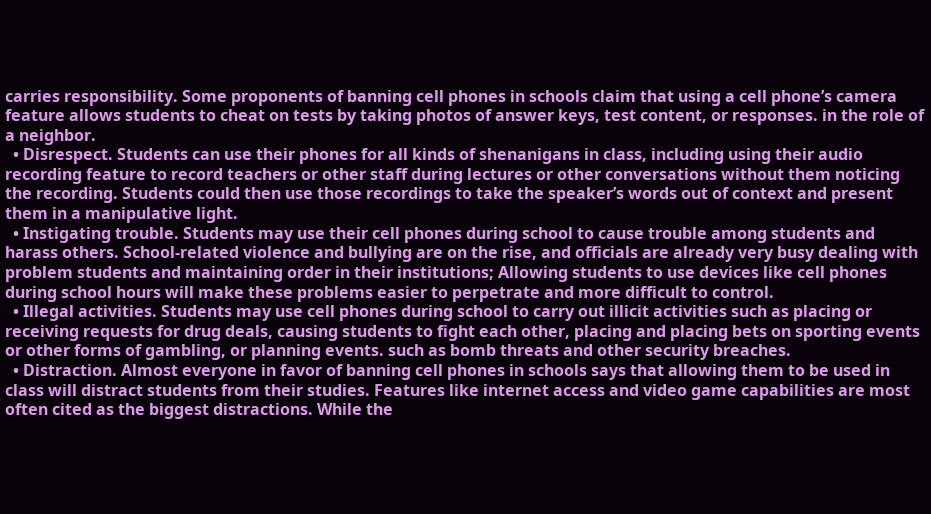carries responsibility. Some proponents of banning cell phones in schools claim that using a cell phone’s camera feature allows students to cheat on tests by taking photos of answer keys, test content, or responses. in the role of a neighbor.
  • Disrespect. Students can use their phones for all kinds of shenanigans in class, including using their audio recording feature to record teachers or other staff during lectures or other conversations without them noticing the recording. Students could then use those recordings to take the speaker’s words out of context and present them in a manipulative light.
  • Instigating trouble. Students may use their cell phones during school to cause trouble among students and harass others. School-related violence and bullying are on the rise, and officials are already very busy dealing with problem students and maintaining order in their institutions; Allowing students to use devices like cell phones during school hours will make these problems easier to perpetrate and more difficult to control.
  • Illegal activities. Students may use cell phones during school to carry out illicit activities such as placing or receiving requests for drug deals, causing students to fight each other, placing and placing bets on sporting events or other forms of gambling, or planning events. such as bomb threats and other security breaches.
  • Distraction. Almost everyone in favor of banning cell phones in schools says that allowing them to be used in class will distract students from their studies. Features like internet access and video game capabilities are most often cited as the biggest distractions. While the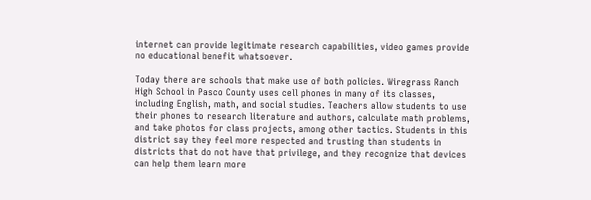internet can provide legitimate research capabilities, video games provide no educational benefit whatsoever.

Today there are schools that make use of both policies. Wiregrass Ranch High School in Pasco County uses cell phones in many of its classes, including English, math, and social studies. Teachers allow students to use their phones to research literature and authors, calculate math problems, and take photos for class projects, among other tactics. Students in this district say they feel more respected and trusting than students in districts that do not have that privilege, and they recognize that devices can help them learn more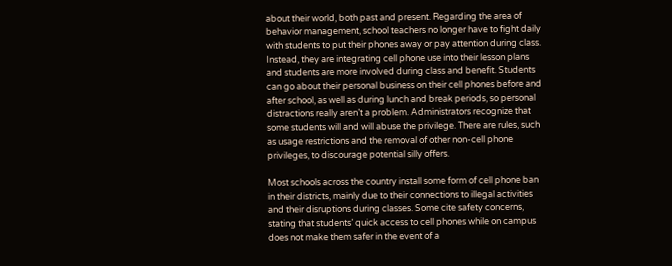about their world, both past and present. Regarding the area of behavior management, school teachers no longer have to fight daily with students to put their phones away or pay attention during class. Instead, they are integrating cell phone use into their lesson plans and students are more involved during class and benefit. Students can go about their personal business on their cell phones before and after school, as well as during lunch and break periods, so personal distractions really aren’t a problem. Administrators recognize that some students will and will abuse the privilege. There are rules, such as usage restrictions and the removal of other non-cell phone privileges, to discourage potential silly offers.

Most schools across the country install some form of cell phone ban in their districts, mainly due to their connections to illegal activities and their disruptions during classes. Some cite safety concerns, stating that students’ quick access to cell phones while on campus does not make them safer in the event of a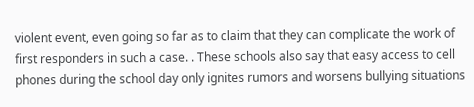violent event, even going so far as to claim that they can complicate the work of first responders in such a case. . These schools also say that easy access to cell phones during the school day only ignites rumors and worsens bullying situations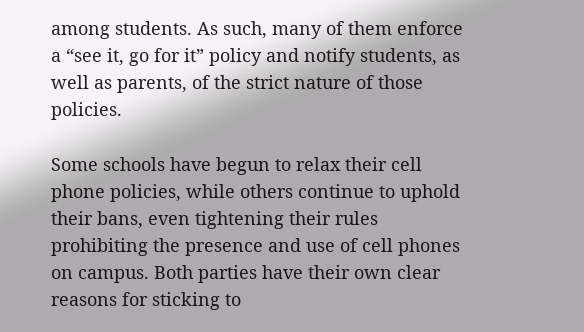among students. As such, many of them enforce a “see it, go for it” policy and notify students, as well as parents, of the strict nature of those policies.

Some schools have begun to relax their cell phone policies, while others continue to uphold their bans, even tightening their rules prohibiting the presence and use of cell phones on campus. Both parties have their own clear reasons for sticking to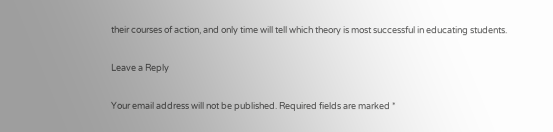their courses of action, and only time will tell which theory is most successful in educating students.

Leave a Reply

Your email address will not be published. Required fields are marked *